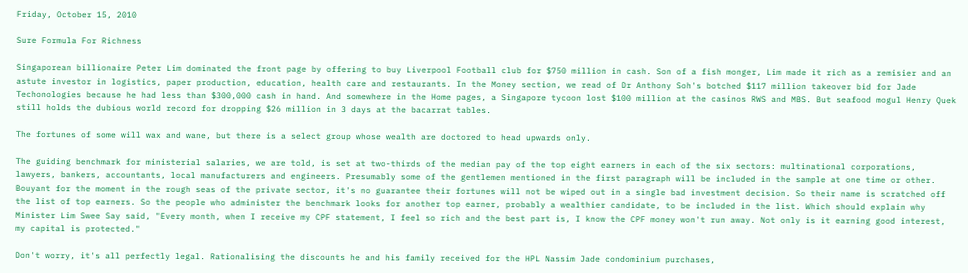Friday, October 15, 2010

Sure Formula For Richness

Singaporean billionaire Peter Lim dominated the front page by offering to buy Liverpool Football club for $750 million in cash. Son of a fish monger, Lim made it rich as a remisier and an astute investor in logistics, paper production, education, health care and restaurants. In the Money section, we read of Dr Anthony Soh's botched $117 million takeover bid for Jade Techonologies because he had less than $300,000 cash in hand. And somewhere in the Home pages, a Singapore tycoon lost $100 million at the casinos RWS and MBS. But seafood mogul Henry Quek still holds the dubious world record for dropping $26 million in 3 days at the bacarrat tables.

The fortunes of some will wax and wane, but there is a select group whose wealth are doctored to head upwards only.

The guiding benchmark for ministerial salaries, we are told, is set at two-thirds of the median pay of the top eight earners in each of the six sectors: multinational corporations, lawyers, bankers, accountants, local manufacturers and engineers. Presumably some of the gentlemen mentioned in the first paragraph will be included in the sample at one time or other. Bouyant for the moment in the rough seas of the private sector, it's no guarantee their fortunes will not be wiped out in a single bad investment decision. So their name is scratched off the list of top earners. So the people who administer the benchmark looks for another top earner, probably a wealthier candidate, to be included in the list. Which should explain why Minister Lim Swee Say said, "Every month, when I receive my CPF statement, I feel so rich and the best part is, I know the CPF money won't run away. Not only is it earning good interest, my capital is protected."

Don't worry, it's all perfectly legal. Rationalising the discounts he and his family received for the HPL Nassim Jade condominium purchases,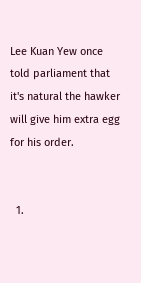Lee Kuan Yew once told parliament that it's natural the hawker will give him extra egg for his order.


  1.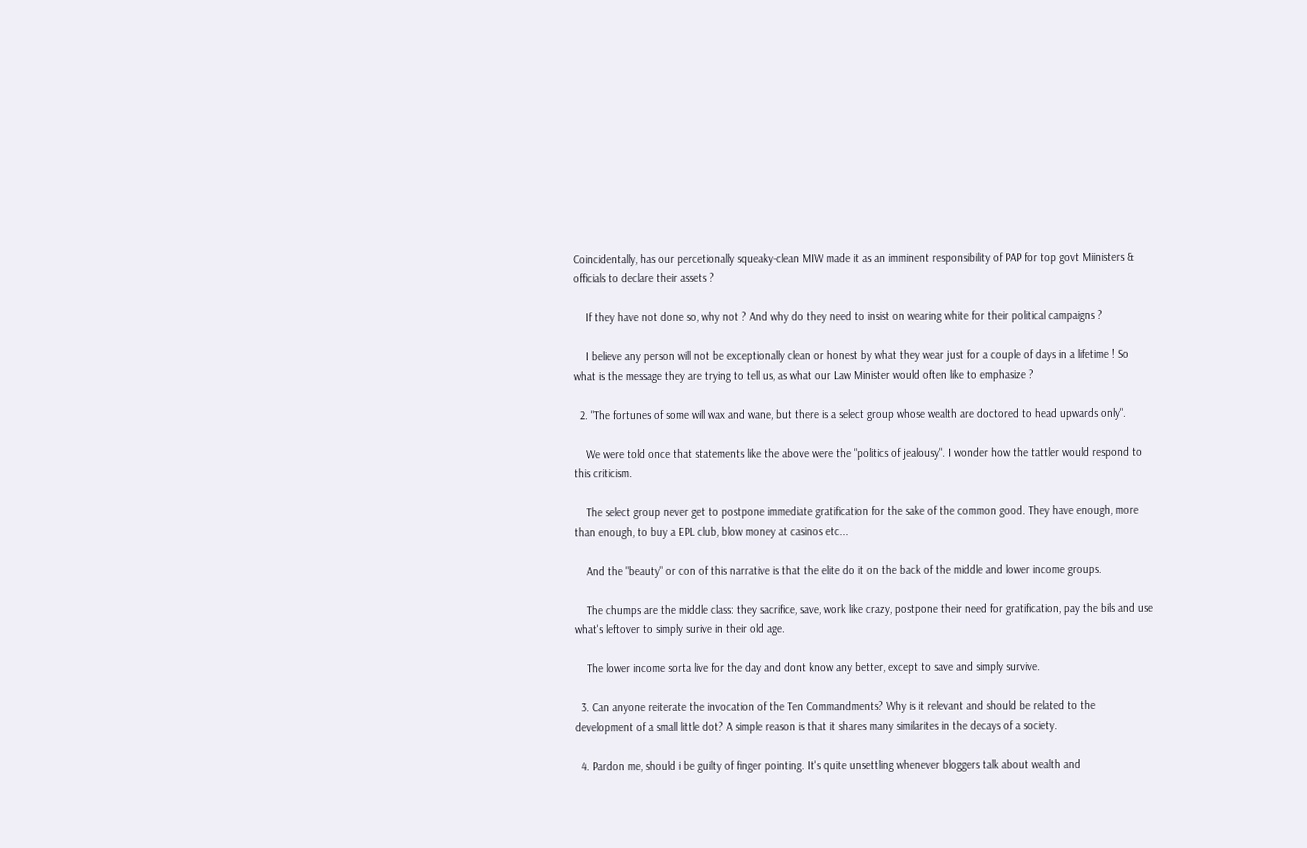Coincidentally, has our percetionally squeaky-clean MIW made it as an imminent responsibility of PAP for top govt Miinisters & officials to declare their assets ?

    If they have not done so, why not ? And why do they need to insist on wearing white for their political campaigns ?

    I believe any person will not be exceptionally clean or honest by what they wear just for a couple of days in a lifetime ! So what is the message they are trying to tell us, as what our Law Minister would often like to emphasize ?

  2. "The fortunes of some will wax and wane, but there is a select group whose wealth are doctored to head upwards only".

    We were told once that statements like the above were the "politics of jealousy". I wonder how the tattler would respond to this criticism.

    The select group never get to postpone immediate gratification for the sake of the common good. They have enough, more than enough, to buy a EPL club, blow money at casinos etc...

    And the "beauty" or con of this narrative is that the elite do it on the back of the middle and lower income groups.

    The chumps are the middle class: they sacrifice, save, work like crazy, postpone their need for gratification, pay the bils and use what's leftover to simply surive in their old age.

    The lower income sorta live for the day and dont know any better, except to save and simply survive.

  3. Can anyone reiterate the invocation of the Ten Commandments? Why is it relevant and should be related to the development of a small little dot? A simple reason is that it shares many similarites in the decays of a society.

  4. Pardon me, should i be guilty of finger pointing. It's quite unsettling whenever bloggers talk about wealth and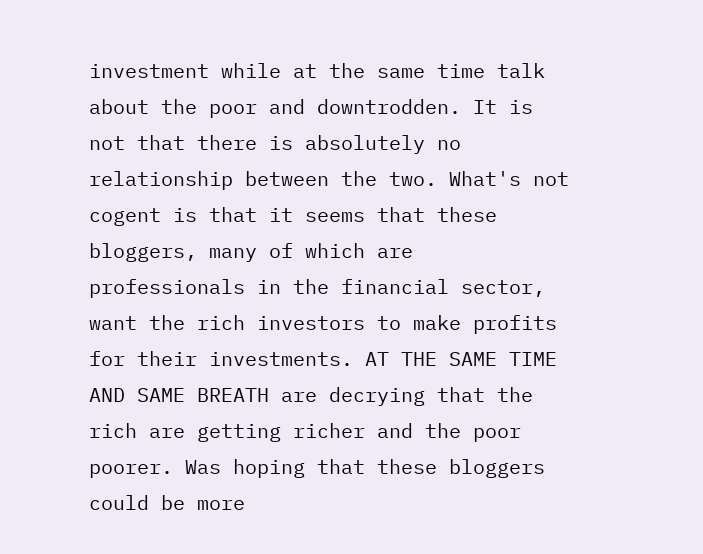investment while at the same time talk about the poor and downtrodden. It is not that there is absolutely no relationship between the two. What's not cogent is that it seems that these bloggers, many of which are professionals in the financial sector, want the rich investors to make profits for their investments. AT THE SAME TIME AND SAME BREATH are decrying that the rich are getting richer and the poor poorer. Was hoping that these bloggers could be more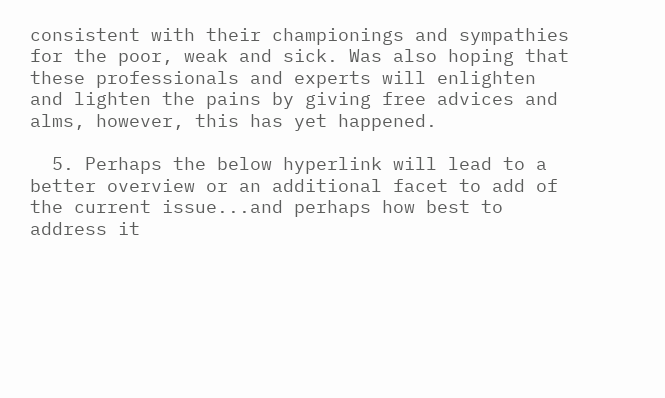consistent with their championings and sympathies for the poor, weak and sick. Was also hoping that these professionals and experts will enlighten and lighten the pains by giving free advices and alms, however, this has yet happened.

  5. Perhaps the below hyperlink will lead to a better overview or an additional facet to add of the current issue...and perhaps how best to address it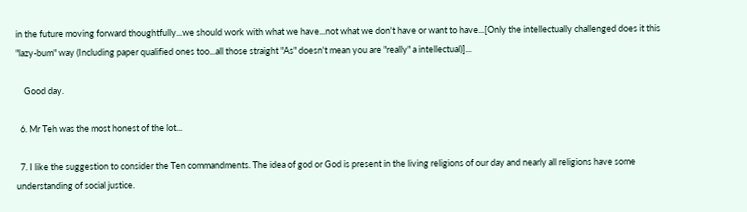in the future moving forward thoughtfully...we should work with what we have...not what we don't have or want to have...[Only the intellectually challenged does it this "lazy-bum" way (Including paper qualified ones too...all those straight "As" doesn't mean you are "really" a intellectual)]...

    Good day.

  6. Mr Teh was the most honest of the lot...

  7. I like the suggestion to consider the Ten commandments. The idea of god or God is present in the living religions of our day and nearly all religions have some understanding of social justice.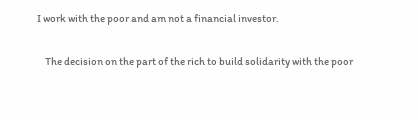I work with the poor and am not a financial investor.

    The decision on the part of the rich to build solidarity with the poor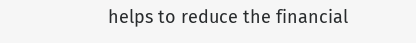helps to reduce the financial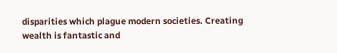disparities which plague modern societies. Creating wealth is fantastic and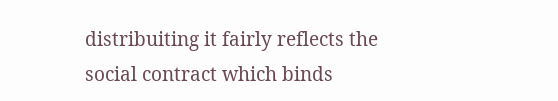distribuiting it fairly reflects the social contract which binds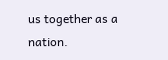us together as a nation.